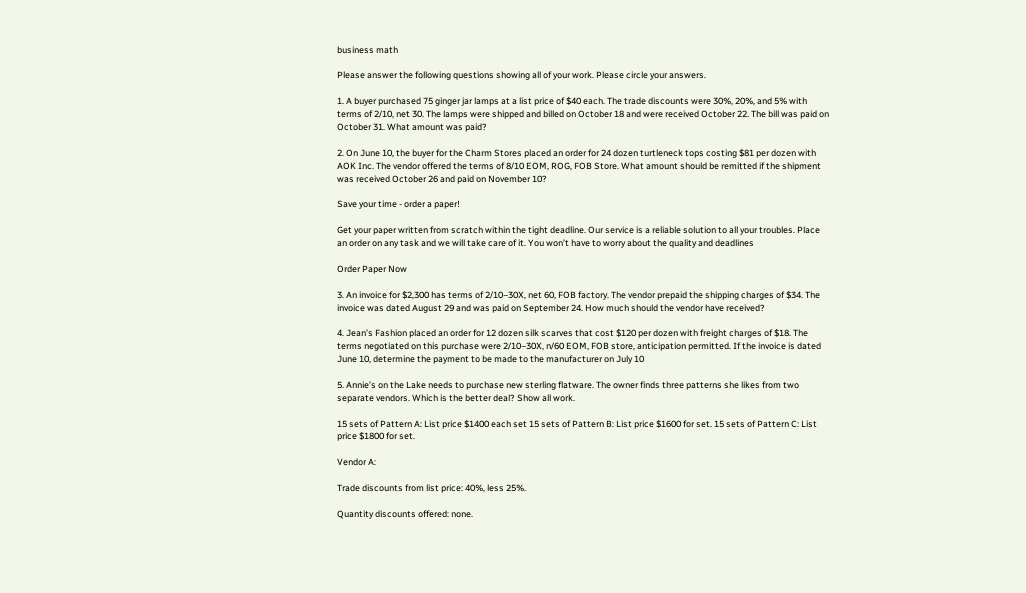business math

Please answer the following questions showing all of your work. Please circle your answers.

1. A buyer purchased 75 ginger jar lamps at a list price of $40 each. The trade discounts were 30%, 20%, and 5% with terms of 2/10, net 30. The lamps were shipped and billed on October 18 and were received October 22. The bill was paid on October 31. What amount was paid?

2. On June 10, the buyer for the Charm Stores placed an order for 24 dozen turtleneck tops costing $81 per dozen with AOK Inc. The vendor offered the terms of 8/10 EOM, ROG, FOB Store. What amount should be remitted if the shipment was received October 26 and paid on November 10?

Save your time - order a paper!

Get your paper written from scratch within the tight deadline. Our service is a reliable solution to all your troubles. Place an order on any task and we will take care of it. You won’t have to worry about the quality and deadlines

Order Paper Now

3. An invoice for $2,300 has terms of 2/10–30X, net 60, FOB factory. The vendor prepaid the shipping charges of $34. The invoice was dated August 29 and was paid on September 24. How much should the vendor have received?

4. Jean’s Fashion placed an order for 12 dozen silk scarves that cost $120 per dozen with freight charges of $18. The terms negotiated on this purchase were 2/10–30X, n/60 EOM, FOB store, anticipation permitted. If the invoice is dated June 10, determine the payment to be made to the manufacturer on July 10

5. Annie’s on the Lake needs to purchase new sterling flatware. The owner finds three patterns she likes from two separate vendors. Which is the better deal? Show all work.

15 sets of Pattern A: List price $1400 each set 15 sets of Pattern B: List price $1600 for set. 15 sets of Pattern C: List price $1800 for set.

Vendor A:

Trade discounts from list price: 40%, less 25%.

Quantity discounts offered: none.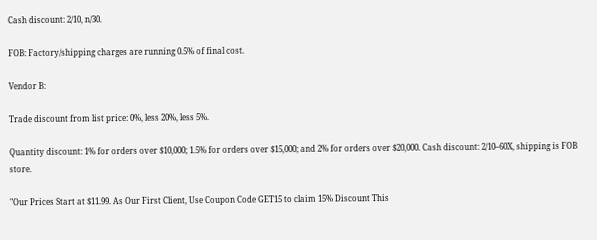Cash discount: 2/10, n/30.

FOB: Factory/shipping charges are running 0.5% of final cost.

Vendor B:

Trade discount from list price: 0%, less 20%, less 5%.

Quantity discount: 1% for orders over $10,000; 1.5% for orders over $15,000; and 2% for orders over $20,000. Cash discount: 2/10–60X, shipping is FOB store.

"Our Prices Start at $11.99. As Our First Client, Use Coupon Code GET15 to claim 15% Discount This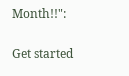Month!!":

Get started